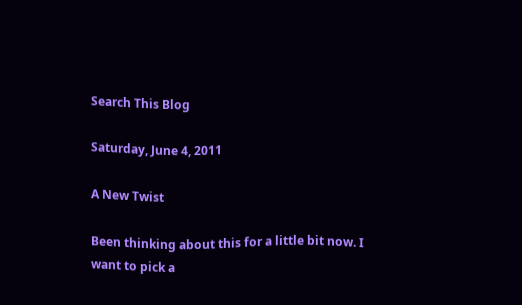Search This Blog

Saturday, June 4, 2011

A New Twist

Been thinking about this for a little bit now. I want to pick a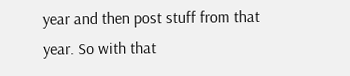year and then post stuff from that year. So with that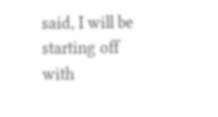said, I will be starting off with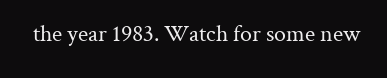the year 1983. Watch for some new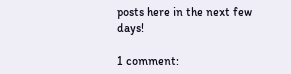posts here in the next few days!

1 comment: